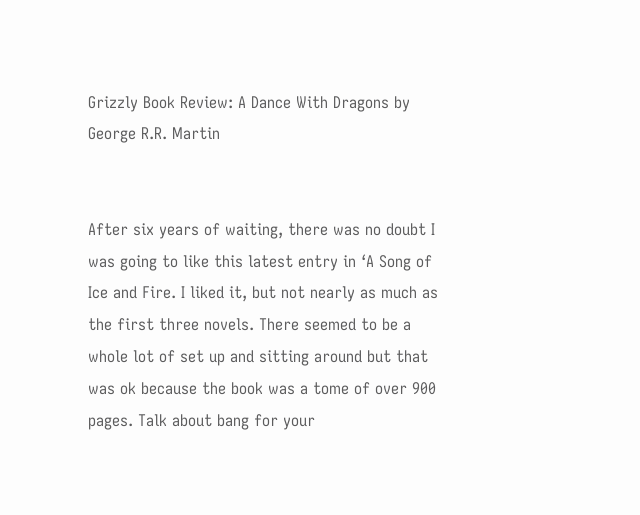Grizzly Book Review: A Dance With Dragons by George R.R. Martin


After six years of waiting, there was no doubt I was going to like this latest entry in ‘A Song of Ice and Fire. I liked it, but not nearly as much as the first three novels. There seemed to be a whole lot of set up and sitting around but that was ok because the book was a tome of over 900 pages. Talk about bang for your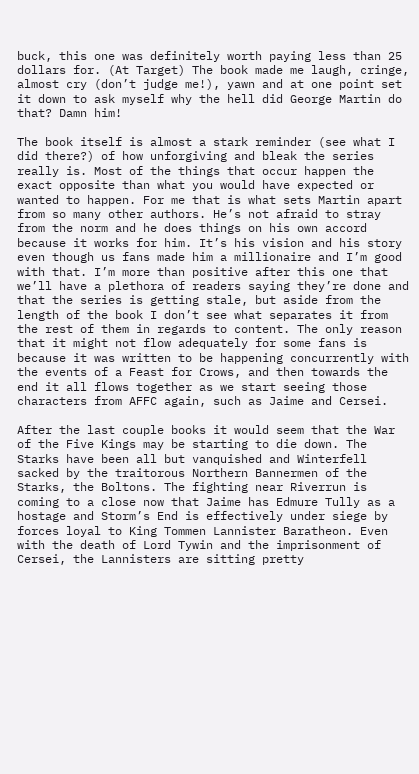buck, this one was definitely worth paying less than 25 dollars for. (At Target) The book made me laugh, cringe, almost cry (don’t judge me!), yawn and at one point set it down to ask myself why the hell did George Martin do that? Damn him!

The book itself is almost a stark reminder (see what I did there?) of how unforgiving and bleak the series really is. Most of the things that occur happen the exact opposite than what you would have expected or wanted to happen. For me that is what sets Martin apart from so many other authors. He’s not afraid to stray from the norm and he does things on his own accord because it works for him. It’s his vision and his story even though us fans made him a millionaire and I’m good with that. I’m more than positive after this one that we’ll have a plethora of readers saying they’re done and that the series is getting stale, but aside from the length of the book I don’t see what separates it from the rest of them in regards to content. The only reason that it might not flow adequately for some fans is because it was written to be happening concurrently with the events of a Feast for Crows, and then towards the end it all flows together as we start seeing those characters from AFFC again, such as Jaime and Cersei.

After the last couple books it would seem that the War of the Five Kings may be starting to die down. The Starks have been all but vanquished and Winterfell sacked by the traitorous Northern Bannermen of the Starks, the Boltons. The fighting near Riverrun is coming to a close now that Jaime has Edmure Tully as a hostage and Storm’s End is effectively under siege by forces loyal to King Tommen Lannister Baratheon. Even with the death of Lord Tywin and the imprisonment of Cersei, the Lannisters are sitting pretty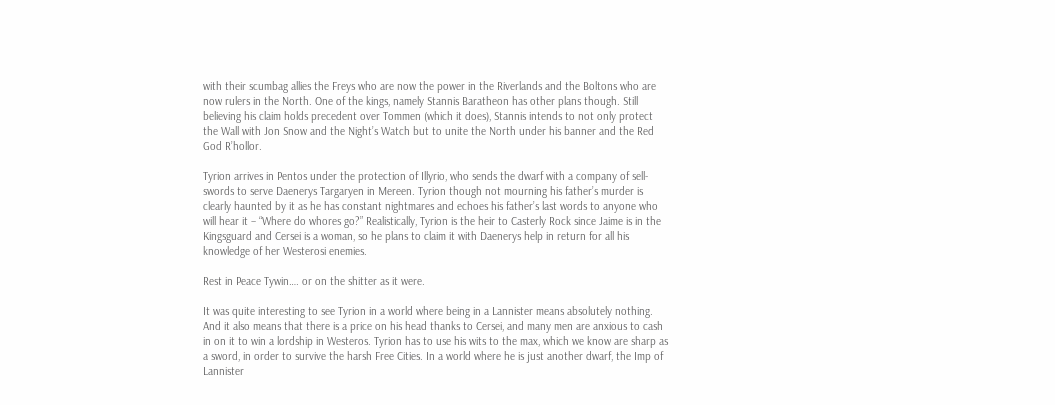with their scumbag allies the Freys who are now the power in the Riverlands and the Boltons who are now rulers in the North. One of the kings, namely Stannis Baratheon has other plans though. Still believing his claim holds precedent over Tommen (which it does), Stannis intends to not only protect the Wall with Jon Snow and the Night’s Watch but to unite the North under his banner and the Red God R’hollor.

Tyrion arrives in Pentos under the protection of Illyrio, who sends the dwarf with a company of sell-swords to serve Daenerys Targaryen in Mereen. Tyrion though not mourning his father’s murder is clearly haunted by it as he has constant nightmares and echoes his father’s last words to anyone who will hear it – “Where do whores go?” Realistically, Tyrion is the heir to Casterly Rock since Jaime is in the Kingsguard and Cersei is a woman, so he plans to claim it with Daenerys help in return for all his knowledge of her Westerosi enemies.

Rest in Peace Tywin…. or on the shitter as it were.

It was quite interesting to see Tyrion in a world where being in a Lannister means absolutely nothing. And it also means that there is a price on his head thanks to Cersei, and many men are anxious to cash in on it to win a lordship in Westeros. Tyrion has to use his wits to the max, which we know are sharp as a sword, in order to survive the harsh Free Cities. In a world where he is just another dwarf, the Imp of Lannister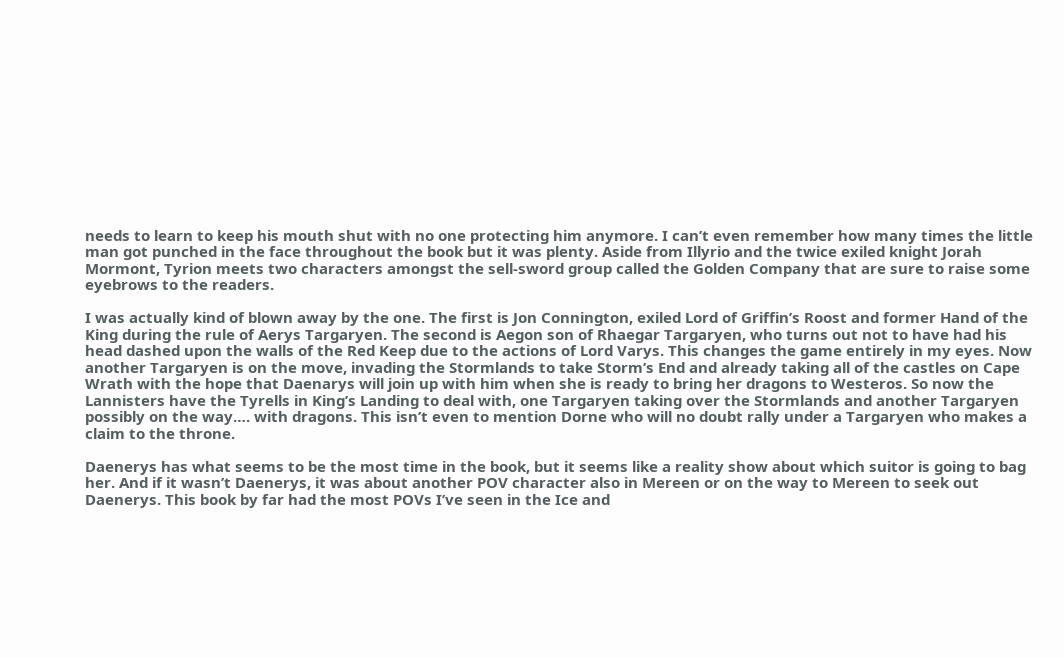needs to learn to keep his mouth shut with no one protecting him anymore. I can’t even remember how many times the little man got punched in the face throughout the book but it was plenty. Aside from Illyrio and the twice exiled knight Jorah Mormont, Tyrion meets two characters amongst the sell-sword group called the Golden Company that are sure to raise some eyebrows to the readers.

I was actually kind of blown away by the one. The first is Jon Connington, exiled Lord of Griffin’s Roost and former Hand of the King during the rule of Aerys Targaryen. The second is Aegon son of Rhaegar Targaryen, who turns out not to have had his head dashed upon the walls of the Red Keep due to the actions of Lord Varys. This changes the game entirely in my eyes. Now another Targaryen is on the move, invading the Stormlands to take Storm’s End and already taking all of the castles on Cape Wrath with the hope that Daenarys will join up with him when she is ready to bring her dragons to Westeros. So now the Lannisters have the Tyrells in King’s Landing to deal with, one Targaryen taking over the Stormlands and another Targaryen possibly on the way…. with dragons. This isn’t even to mention Dorne who will no doubt rally under a Targaryen who makes a claim to the throne.

Daenerys has what seems to be the most time in the book, but it seems like a reality show about which suitor is going to bag her. And if it wasn’t Daenerys, it was about another POV character also in Mereen or on the way to Mereen to seek out Daenerys. This book by far had the most POVs I’ve seen in the Ice and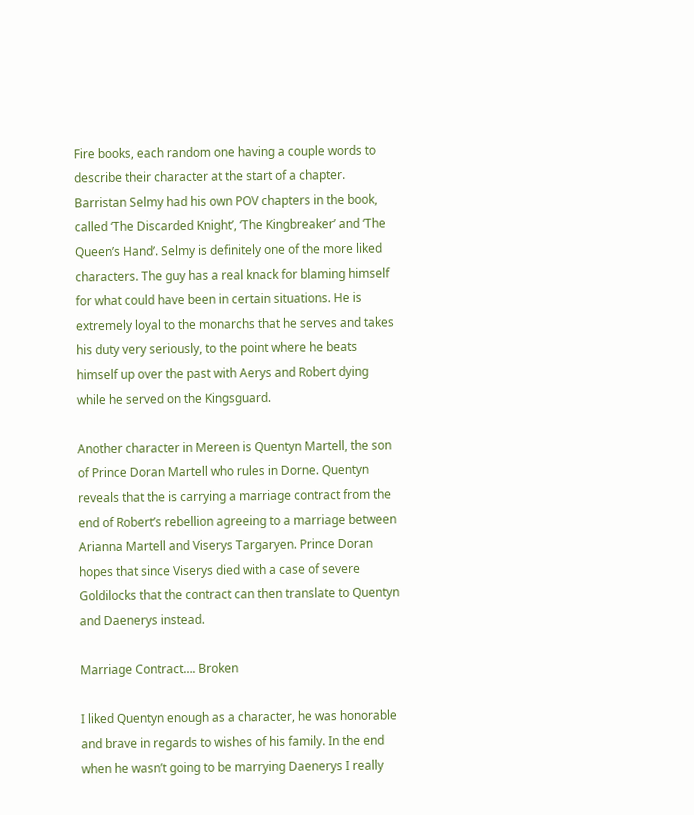Fire books, each random one having a couple words to describe their character at the start of a chapter. Barristan Selmy had his own POV chapters in the book, called ‘The Discarded Knight’, ‘The Kingbreaker’ and ‘The Queen’s Hand’. Selmy is definitely one of the more liked characters. The guy has a real knack for blaming himself for what could have been in certain situations. He is extremely loyal to the monarchs that he serves and takes his duty very seriously, to the point where he beats himself up over the past with Aerys and Robert dying while he served on the Kingsguard.

Another character in Mereen is Quentyn Martell, the son of Prince Doran Martell who rules in Dorne. Quentyn reveals that the is carrying a marriage contract from the end of Robert’s rebellion agreeing to a marriage between Arianna Martell and Viserys Targaryen. Prince Doran hopes that since Viserys died with a case of severe Goldilocks that the contract can then translate to Quentyn and Daenerys instead.

Marriage Contract…. Broken

I liked Quentyn enough as a character, he was honorable and brave in regards to wishes of his family. In the end when he wasn’t going to be marrying Daenerys I really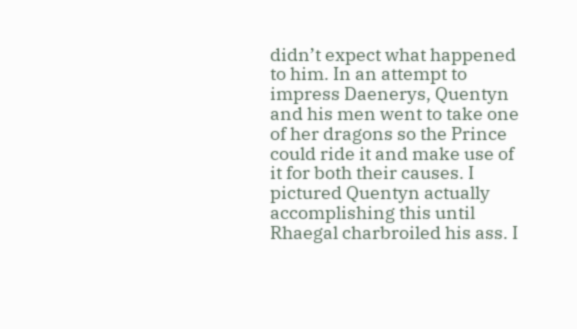didn’t expect what happened to him. In an attempt to impress Daenerys, Quentyn and his men went to take one of her dragons so the Prince could ride it and make use of it for both their causes. I pictured Quentyn actually accomplishing this until Rhaegal charbroiled his ass. I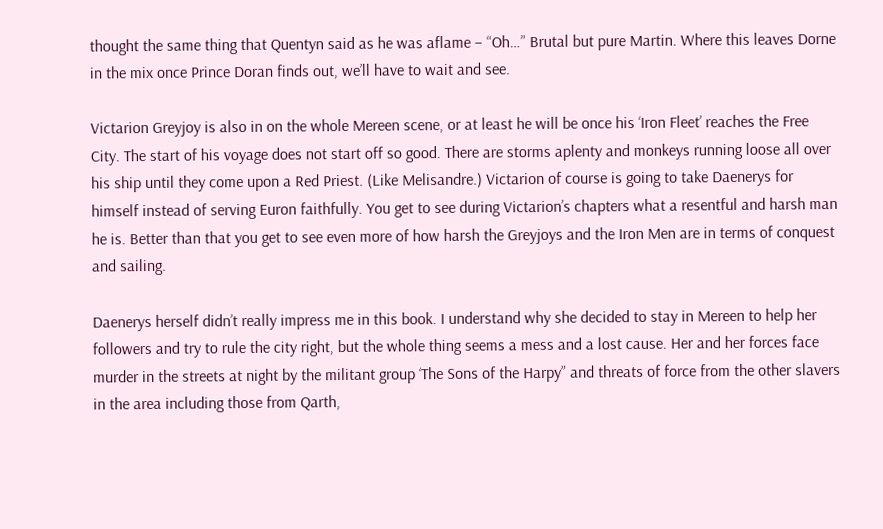thought the same thing that Quentyn said as he was aflame – “Oh…” Brutal but pure Martin. Where this leaves Dorne in the mix once Prince Doran finds out, we’ll have to wait and see.

Victarion Greyjoy is also in on the whole Mereen scene, or at least he will be once his ‘Iron Fleet’ reaches the Free City. The start of his voyage does not start off so good. There are storms aplenty and monkeys running loose all over his ship until they come upon a Red Priest. (Like Melisandre.) Victarion of course is going to take Daenerys for himself instead of serving Euron faithfully. You get to see during Victarion’s chapters what a resentful and harsh man he is. Better than that you get to see even more of how harsh the Greyjoys and the Iron Men are in terms of conquest and sailing.

Daenerys herself didn’t really impress me in this book. I understand why she decided to stay in Mereen to help her followers and try to rule the city right, but the whole thing seems a mess and a lost cause. Her and her forces face murder in the streets at night by the militant group ‘The Sons of the Harpy” and threats of force from the other slavers in the area including those from Qarth,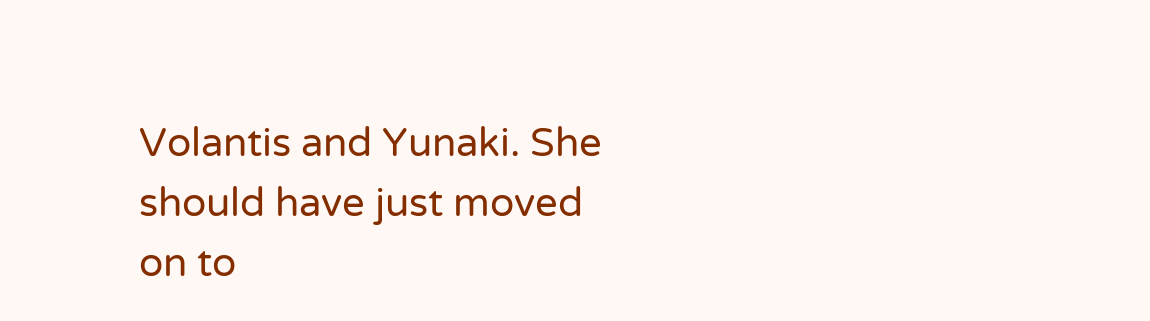Volantis and Yunaki. She should have just moved on to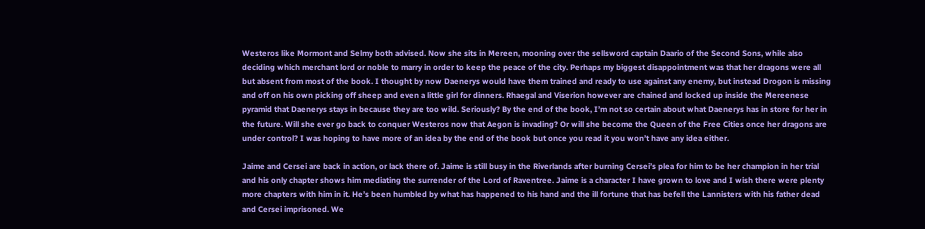Westeros like Mormont and Selmy both advised. Now she sits in Mereen, mooning over the sellsword captain Daario of the Second Sons, while also deciding which merchant lord or noble to marry in order to keep the peace of the city. Perhaps my biggest disappointment was that her dragons were all but absent from most of the book. I thought by now Daenerys would have them trained and ready to use against any enemy, but instead Drogon is missing and off on his own picking off sheep and even a little girl for dinners. Rhaegal and Viserion however are chained and locked up inside the Mereenese pyramid that Daenerys stays in because they are too wild. Seriously? By the end of the book, I’m not so certain about what Daenerys has in store for her in the future. Will she ever go back to conquer Westeros now that Aegon is invading? Or will she become the Queen of the Free Cities once her dragons are under control? I was hoping to have more of an idea by the end of the book but once you read it you won’t have any idea either.

Jaime and Cersei are back in action, or lack there of. Jaime is still busy in the Riverlands after burning Cersei’s plea for him to be her champion in her trial and his only chapter shows him mediating the surrender of the Lord of Raventree. Jaime is a character I have grown to love and I wish there were plenty more chapters with him in it. He’s been humbled by what has happened to his hand and the ill fortune that has befell the Lannisters with his father dead and Cersei imprisoned. We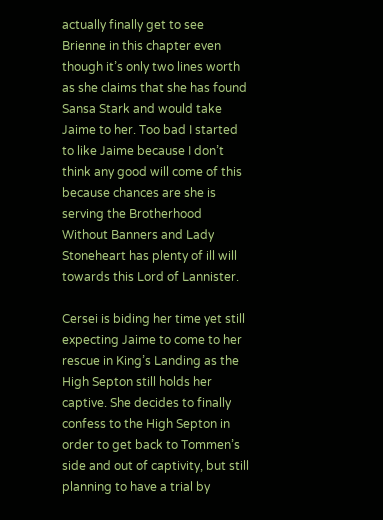actually finally get to see Brienne in this chapter even though it’s only two lines worth as she claims that she has found Sansa Stark and would take Jaime to her. Too bad I started to like Jaime because I don’t think any good will come of this because chances are she is serving the Brotherhood Without Banners and Lady Stoneheart has plenty of ill will towards this Lord of Lannister.

Cersei is biding her time yet still expecting Jaime to come to her rescue in King’s Landing as the High Septon still holds her captive. She decides to finally confess to the High Septon in order to get back to Tommen’s side and out of captivity, but still planning to have a trial by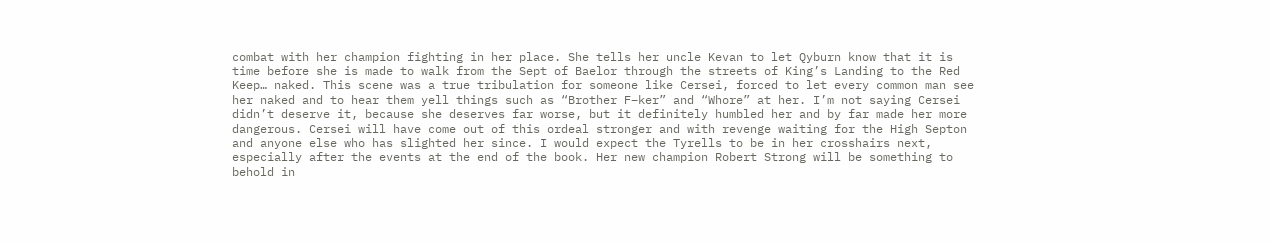combat with her champion fighting in her place. She tells her uncle Kevan to let Qyburn know that it is time before she is made to walk from the Sept of Baelor through the streets of King’s Landing to the Red Keep… naked. This scene was a true tribulation for someone like Cersei, forced to let every common man see her naked and to hear them yell things such as “Brother F–ker” and “Whore” at her. I’m not saying Cersei didn’t deserve it, because she deserves far worse, but it definitely humbled her and by far made her more dangerous. Cersei will have come out of this ordeal stronger and with revenge waiting for the High Septon and anyone else who has slighted her since. I would expect the Tyrells to be in her crosshairs next, especially after the events at the end of the book. Her new champion Robert Strong will be something to behold in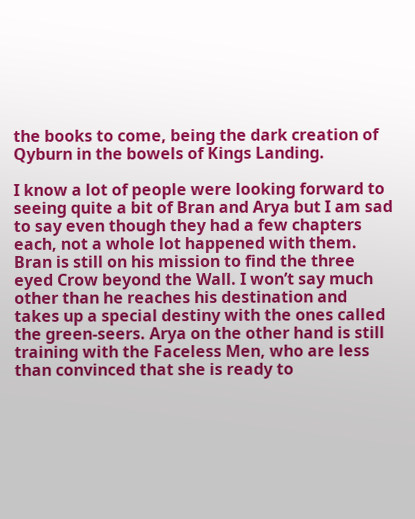the books to come, being the dark creation of Qyburn in the bowels of Kings Landing.

I know a lot of people were looking forward to seeing quite a bit of Bran and Arya but I am sad to say even though they had a few chapters each, not a whole lot happened with them. Bran is still on his mission to find the three eyed Crow beyond the Wall. I won’t say much other than he reaches his destination and takes up a special destiny with the ones called the green-seers. Arya on the other hand is still training with the Faceless Men, who are less than convinced that she is ready to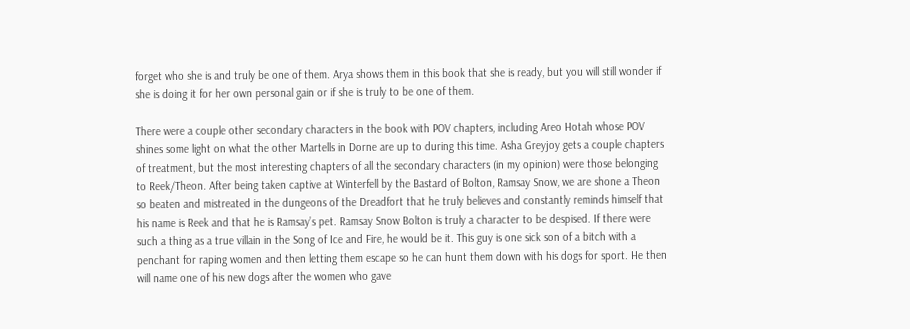forget who she is and truly be one of them. Arya shows them in this book that she is ready, but you will still wonder if she is doing it for her own personal gain or if she is truly to be one of them.

There were a couple other secondary characters in the book with POV chapters, including Areo Hotah whose POV shines some light on what the other Martells in Dorne are up to during this time. Asha Greyjoy gets a couple chapters of treatment, but the most interesting chapters of all the secondary characters (in my opinion) were those belonging to Reek/Theon. After being taken captive at Winterfell by the Bastard of Bolton, Ramsay Snow, we are shone a Theon so beaten and mistreated in the dungeons of the Dreadfort that he truly believes and constantly reminds himself that his name is Reek and that he is Ramsay’s pet. Ramsay Snow Bolton is truly a character to be despised. If there were such a thing as a true villain in the Song of Ice and Fire, he would be it. This guy is one sick son of a bitch with a penchant for raping women and then letting them escape so he can hunt them down with his dogs for sport. He then will name one of his new dogs after the women who gave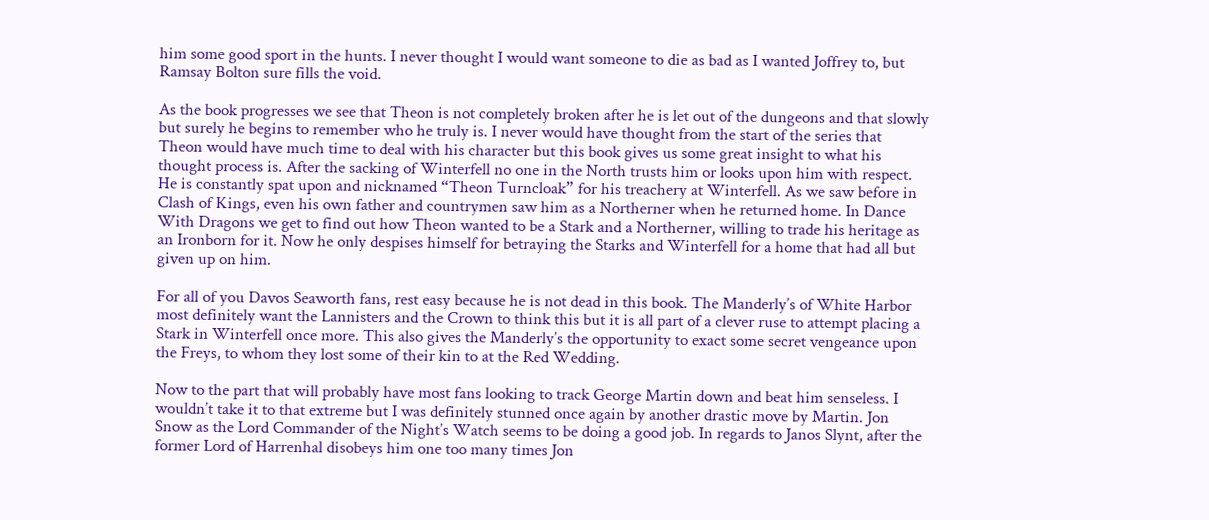him some good sport in the hunts. I never thought I would want someone to die as bad as I wanted Joffrey to, but Ramsay Bolton sure fills the void.

As the book progresses we see that Theon is not completely broken after he is let out of the dungeons and that slowly but surely he begins to remember who he truly is. I never would have thought from the start of the series that Theon would have much time to deal with his character but this book gives us some great insight to what his thought process is. After the sacking of Winterfell no one in the North trusts him or looks upon him with respect. He is constantly spat upon and nicknamed “Theon Turncloak” for his treachery at Winterfell. As we saw before in Clash of Kings, even his own father and countrymen saw him as a Northerner when he returned home. In Dance With Dragons we get to find out how Theon wanted to be a Stark and a Northerner, willing to trade his heritage as an Ironborn for it. Now he only despises himself for betraying the Starks and Winterfell for a home that had all but given up on him.

For all of you Davos Seaworth fans, rest easy because he is not dead in this book. The Manderly’s of White Harbor most definitely want the Lannisters and the Crown to think this but it is all part of a clever ruse to attempt placing a Stark in Winterfell once more. This also gives the Manderly’s the opportunity to exact some secret vengeance upon the Freys, to whom they lost some of their kin to at the Red Wedding.

Now to the part that will probably have most fans looking to track George Martin down and beat him senseless. I wouldn’t take it to that extreme but I was definitely stunned once again by another drastic move by Martin. Jon Snow as the Lord Commander of the Night’s Watch seems to be doing a good job. In regards to Janos Slynt, after the former Lord of Harrenhal disobeys him one too many times Jon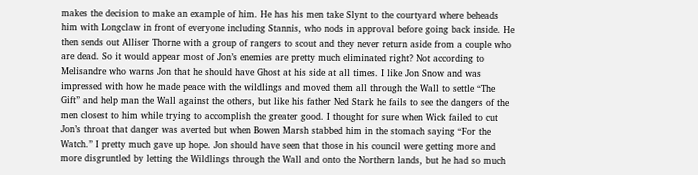makes the decision to make an example of him. He has his men take Slynt to the courtyard where beheads him with Longclaw in front of everyone including Stannis, who nods in approval before going back inside. He then sends out Alliser Thorne with a group of rangers to scout and they never return aside from a couple who are dead. So it would appear most of Jon’s enemies are pretty much eliminated right? Not according to Melisandre who warns Jon that he should have Ghost at his side at all times. I like Jon Snow and was impressed with how he made peace with the wildlings and moved them all through the Wall to settle “The Gift” and help man the Wall against the others, but like his father Ned Stark he fails to see the dangers of the men closest to him while trying to accomplish the greater good. I thought for sure when Wick failed to cut Jon’s throat that danger was averted but when Bowen Marsh stabbed him in the stomach saying “For the Watch.” I pretty much gave up hope. Jon should have seen that those in his council were getting more and more disgruntled by letting the Wildlings through the Wall and onto the Northern lands, but he had so much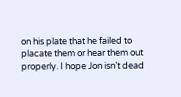on his plate that he failed to placate them or hear them out properly. I hope Jon isn’t dead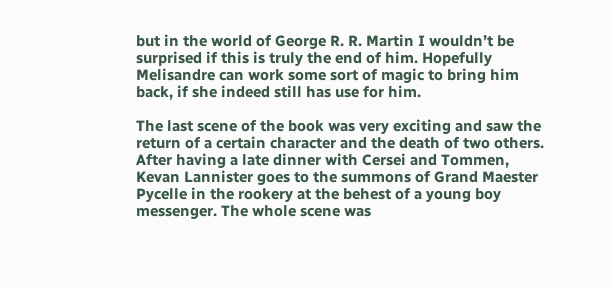but in the world of George R. R. Martin I wouldn’t be surprised if this is truly the end of him. Hopefully Melisandre can work some sort of magic to bring him back, if she indeed still has use for him.

The last scene of the book was very exciting and saw the return of a certain character and the death of two others. After having a late dinner with Cersei and Tommen, Kevan Lannister goes to the summons of Grand Maester Pycelle in the rookery at the behest of a young boy messenger. The whole scene was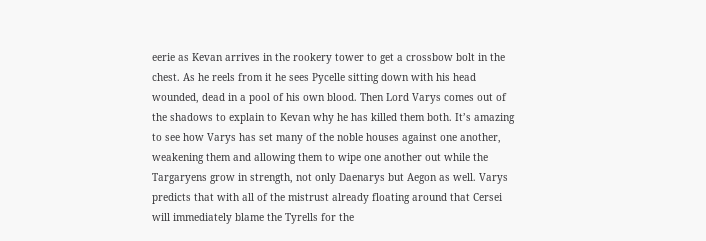eerie as Kevan arrives in the rookery tower to get a crossbow bolt in the chest. As he reels from it he sees Pycelle sitting down with his head wounded, dead in a pool of his own blood. Then Lord Varys comes out of the shadows to explain to Kevan why he has killed them both. It’s amazing to see how Varys has set many of the noble houses against one another, weakening them and allowing them to wipe one another out while the Targaryens grow in strength, not only Daenarys but Aegon as well. Varys predicts that with all of the mistrust already floating around that Cersei will immediately blame the Tyrells for the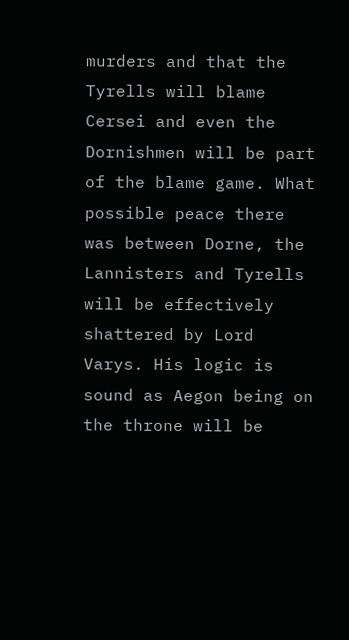murders and that the Tyrells will blame Cersei and even the Dornishmen will be part of the blame game. What possible peace there was between Dorne, the Lannisters and Tyrells will be effectively shattered by Lord Varys. His logic is sound as Aegon being on the throne will be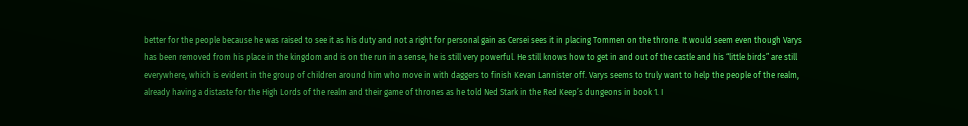better for the people because he was raised to see it as his duty and not a right for personal gain as Cersei sees it in placing Tommen on the throne. It would seem even though Varys has been removed from his place in the kingdom and is on the run in a sense, he is still very powerful. He still knows how to get in and out of the castle and his “little birds” are still everywhere, which is evident in the group of children around him who move in with daggers to finish Kevan Lannister off. Varys seems to truly want to help the people of the realm, already having a distaste for the High Lords of the realm and their game of thrones as he told Ned Stark in the Red Keep’s dungeons in book 1. I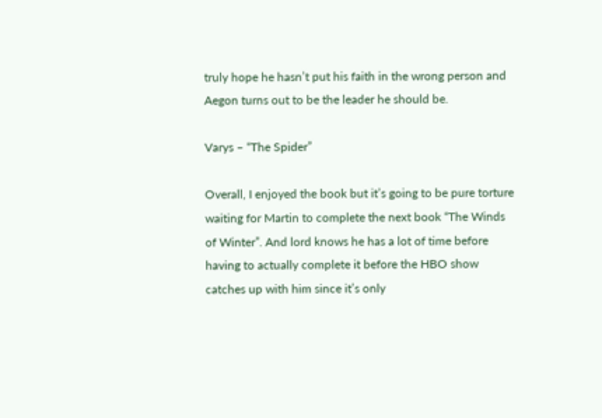truly hope he hasn’t put his faith in the wrong person and Aegon turns out to be the leader he should be.

Varys – “The Spider”

Overall, I enjoyed the book but it’s going to be pure torture waiting for Martin to complete the next book “The Winds of Winter”. And lord knows he has a lot of time before having to actually complete it before the HBO show catches up with him since it’s only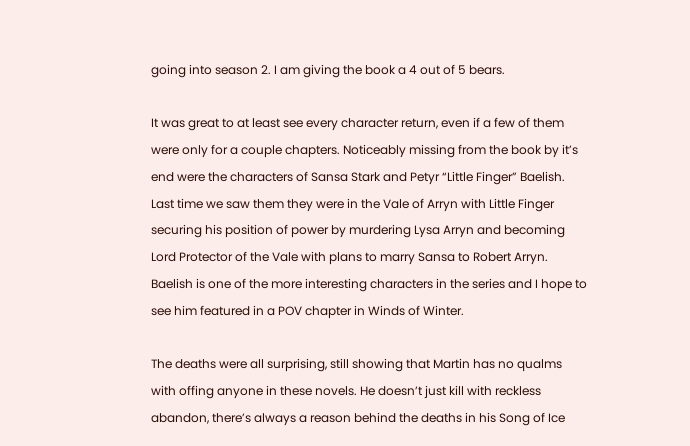going into season 2. I am giving the book a 4 out of 5 bears.

It was great to at least see every character return, even if a few of them were only for a couple chapters. Noticeably missing from the book by it’s end were the characters of Sansa Stark and Petyr “Little Finger” Baelish. Last time we saw them they were in the Vale of Arryn with Little Finger securing his position of power by murdering Lysa Arryn and becoming Lord Protector of the Vale with plans to marry Sansa to Robert Arryn. Baelish is one of the more interesting characters in the series and I hope to see him featured in a POV chapter in Winds of Winter.

The deaths were all surprising, still showing that Martin has no qualms with offing anyone in these novels. He doesn’t just kill with reckless abandon, there’s always a reason behind the deaths in his Song of Ice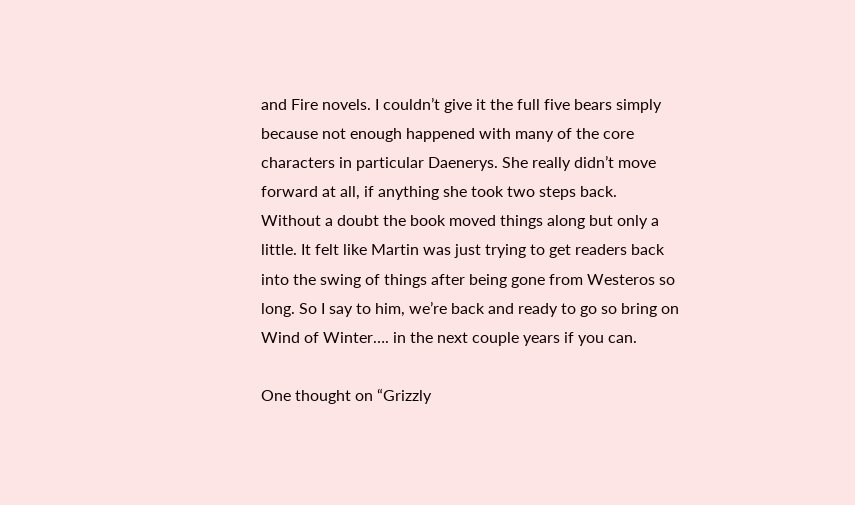and Fire novels. I couldn’t give it the full five bears simply because not enough happened with many of the core characters in particular Daenerys. She really didn’t move forward at all, if anything she took two steps back. Without a doubt the book moved things along but only a little. It felt like Martin was just trying to get readers back into the swing of things after being gone from Westeros so long. So I say to him, we’re back and ready to go so bring on Wind of Winter…. in the next couple years if you can.

One thought on “Grizzly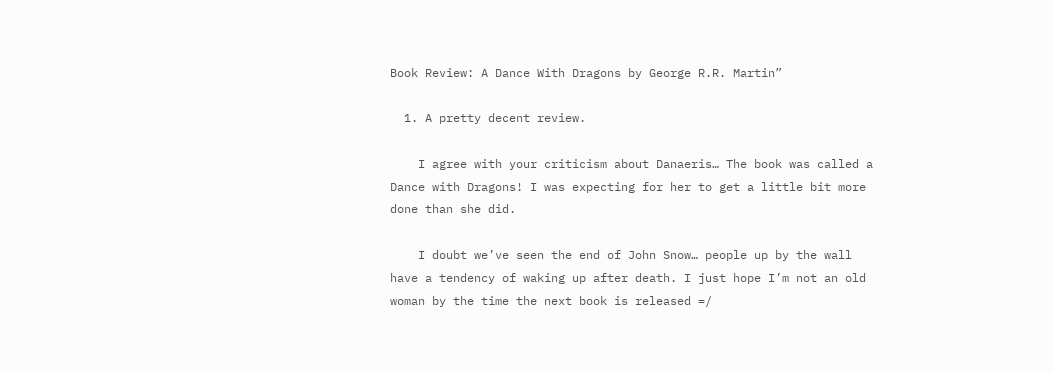Book Review: A Dance With Dragons by George R.R. Martin”

  1. A pretty decent review.

    I agree with your criticism about Danaeris… The book was called a Dance with Dragons! I was expecting for her to get a little bit more done than she did.

    I doubt we’ve seen the end of John Snow… people up by the wall have a tendency of waking up after death. I just hope I’m not an old woman by the time the next book is released =/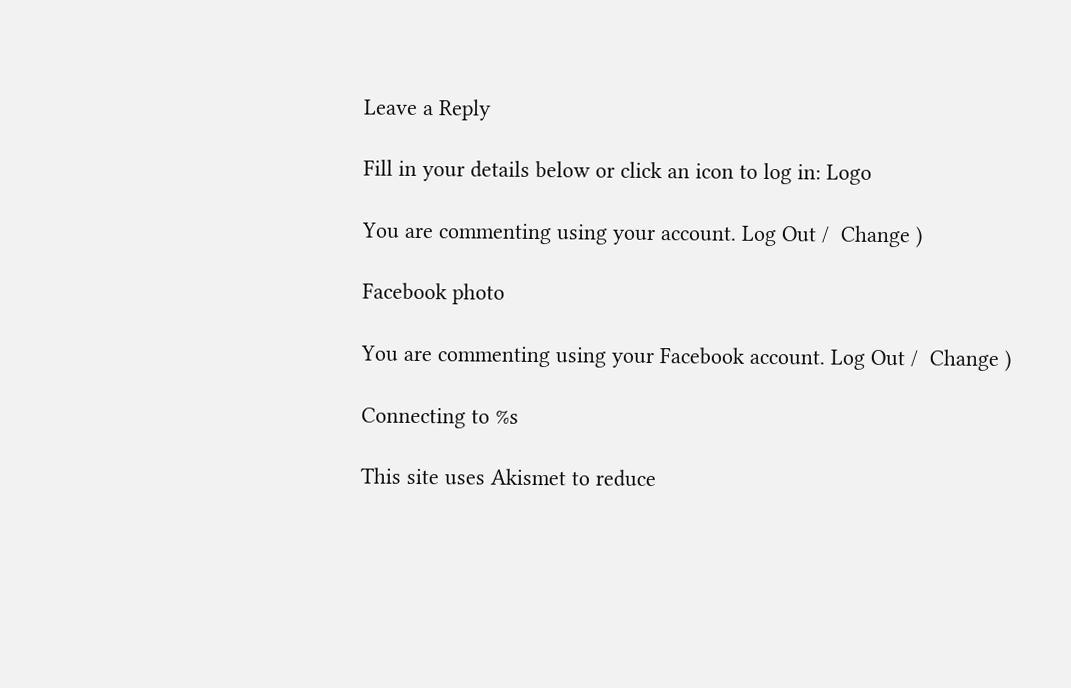Leave a Reply

Fill in your details below or click an icon to log in: Logo

You are commenting using your account. Log Out /  Change )

Facebook photo

You are commenting using your Facebook account. Log Out /  Change )

Connecting to %s

This site uses Akismet to reduce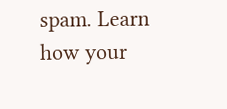spam. Learn how your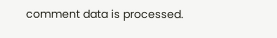comment data is processed.